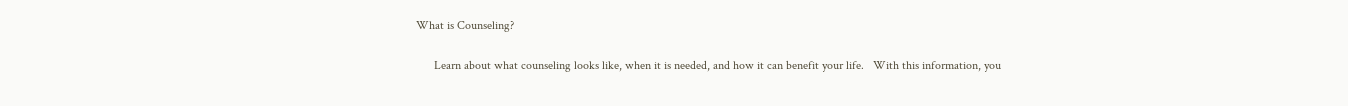What is Counseling?

      Learn about what counseling looks like, when it is needed, and how it can benefit your life.   With this information, you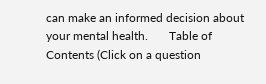can make an informed decision about your mental health.       Table of Contents (Click on a question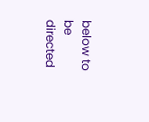below to be directed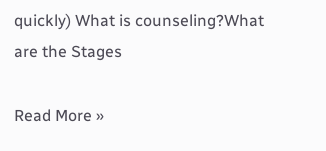quickly) What is counseling?What are the Stages

Read More »